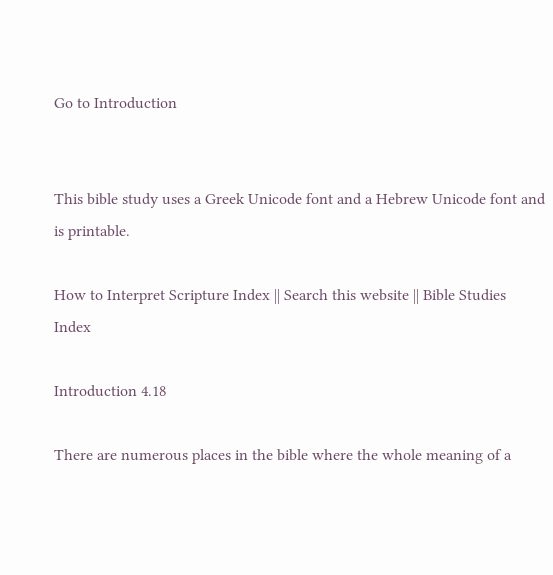Go to Introduction


This bible study uses a Greek Unicode font and a Hebrew Unicode font and is printable.

How to Interpret Scripture Index || Search this website || Bible Studies Index

Introduction 4.18

There are numerous places in the bible where the whole meaning of a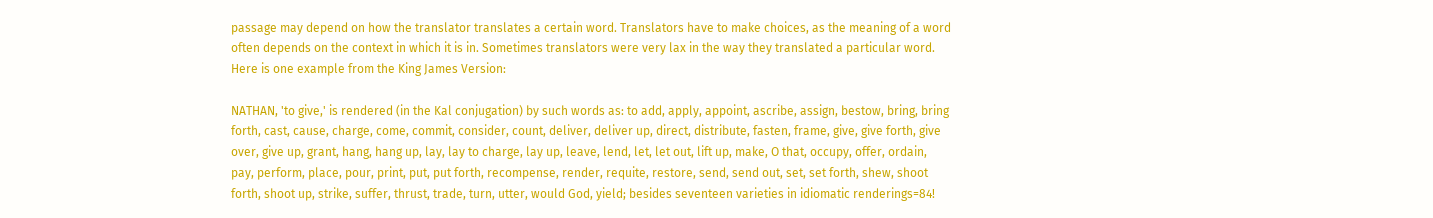passage may depend on how the translator translates a certain word. Translators have to make choices, as the meaning of a word often depends on the context in which it is in. Sometimes translators were very lax in the way they translated a particular word. Here is one example from the King James Version:

NATHAN, 'to give,' is rendered (in the Kal conjugation) by such words as: to add, apply, appoint, ascribe, assign, bestow, bring, bring forth, cast, cause, charge, come, commit, consider, count, deliver, deliver up, direct, distribute, fasten, frame, give, give forth, give over, give up, grant, hang, hang up, lay, lay to charge, lay up, leave, lend, let, let out, lift up, make, O that, occupy, offer, ordain, pay, perform, place, pour, print, put, put forth, recompense, render, requite, restore, send, send out, set, set forth, shew, shoot forth, shoot up, strike, suffer, thrust, trade, turn, utter, would God, yield; besides seventeen varieties in idiomatic renderings=84!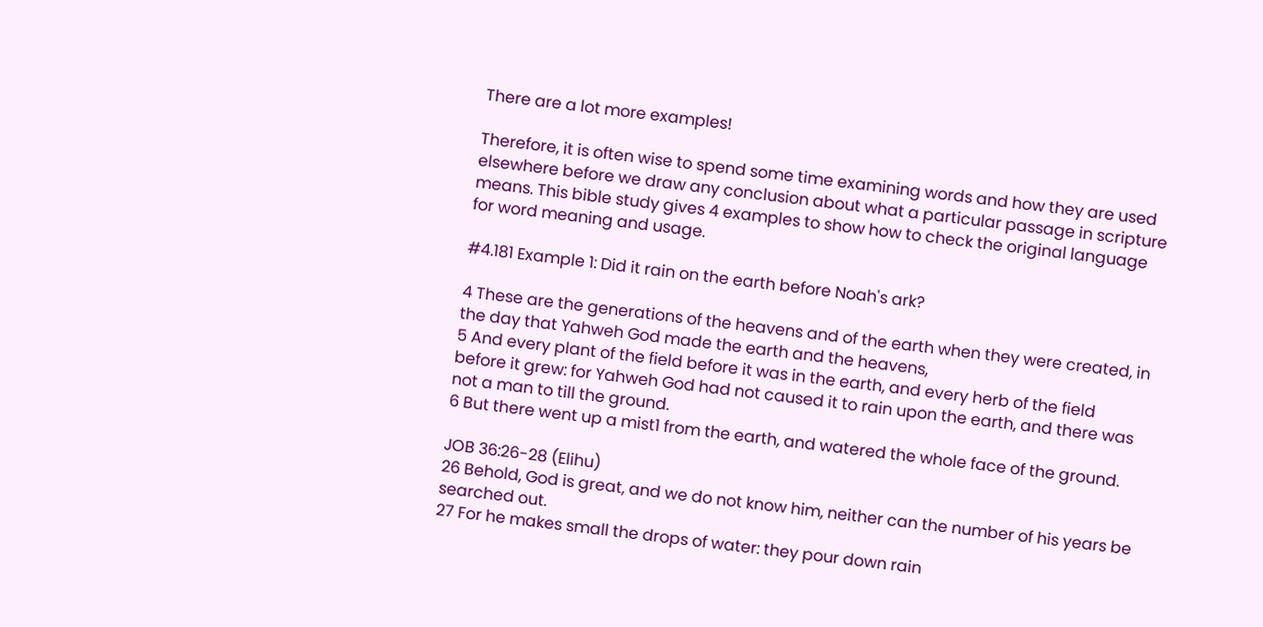There are a lot more examples!

Therefore, it is often wise to spend some time examining words and how they are used elsewhere before we draw any conclusion about what a particular passage in scripture means. This bible study gives 4 examples to show how to check the original language for word meaning and usage.

#4.181 Example 1: Did it rain on the earth before Noah's ark?

4 These are the generations of the heavens and of the earth when they were created, in the day that Yahweh God made the earth and the heavens,
5 And every plant of the field before it was in the earth, and every herb of the field before it grew: for Yahweh God had not caused it to rain upon the earth, and there was not a man to till the ground.
6 But there went up a mist1 from the earth, and watered the whole face of the ground.

JOB 36:26-28 (Elihu)
26 Behold, God is great, and we do not know him, neither can the number of his years be searched out.
27 For he makes small the drops of water: they pour down rain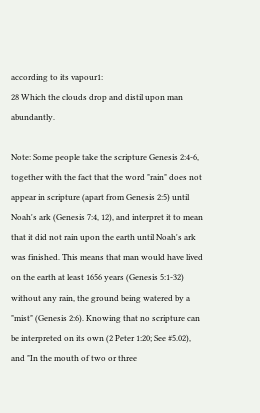according to its vapour1:
28 Which the clouds drop and distil upon man abundantly.

Note: Some people take the scripture Genesis 2:4-6, together with the fact that the word "rain" does not appear in scripture (apart from Genesis 2:5) until Noah's ark (Genesis 7:4, 12), and interpret it to mean that it did not rain upon the earth until Noah's ark was finished. This means that man would have lived on the earth at least 1656 years (Genesis 5:1-32) without any rain, the ground being watered by a "mist" (Genesis 2:6). Knowing that no scripture can be interpreted on its own (2 Peter 1:20; See #5.02), and "In the mouth of two or three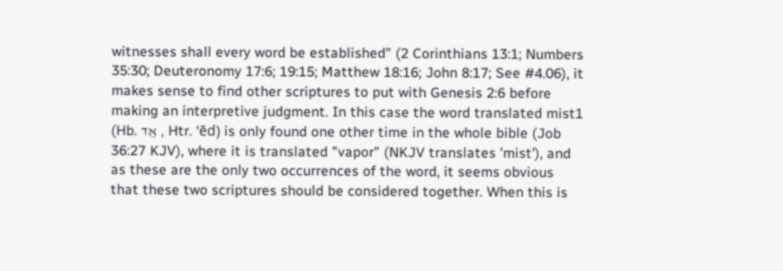witnesses shall every word be established" (2 Corinthians 13:1; Numbers 35:30; Deuteronomy 17:6; 19:15; Matthew 18:16; John 8:17; See #4.06), it makes sense to find other scriptures to put with Genesis 2:6 before making an interpretive judgment. In this case the word translated mist1 (Hb. אֵד , Htr. ‘ēd) is only found one other time in the whole bible (Job 36:27 KJV), where it is translated "vapor" (NKJV translates 'mist'), and as these are the only two occurrences of the word, it seems obvious that these two scriptures should be considered together. When this is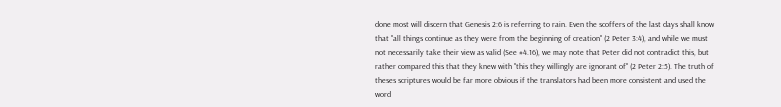done most will discern that Genesis 2:6 is referring to rain. Even the scoffers of the last days shall know that "all things continue as they were from the beginning of creation" (2 Peter 3:4), and while we must not necessarily take their view as valid (See #4.16), we may note that Peter did not contradict this, but rather compared this that they knew with "this they willingly are ignorant of" (2 Peter 2:5). The truth of theses scriptures would be far more obvious if the translators had been more consistent and used the word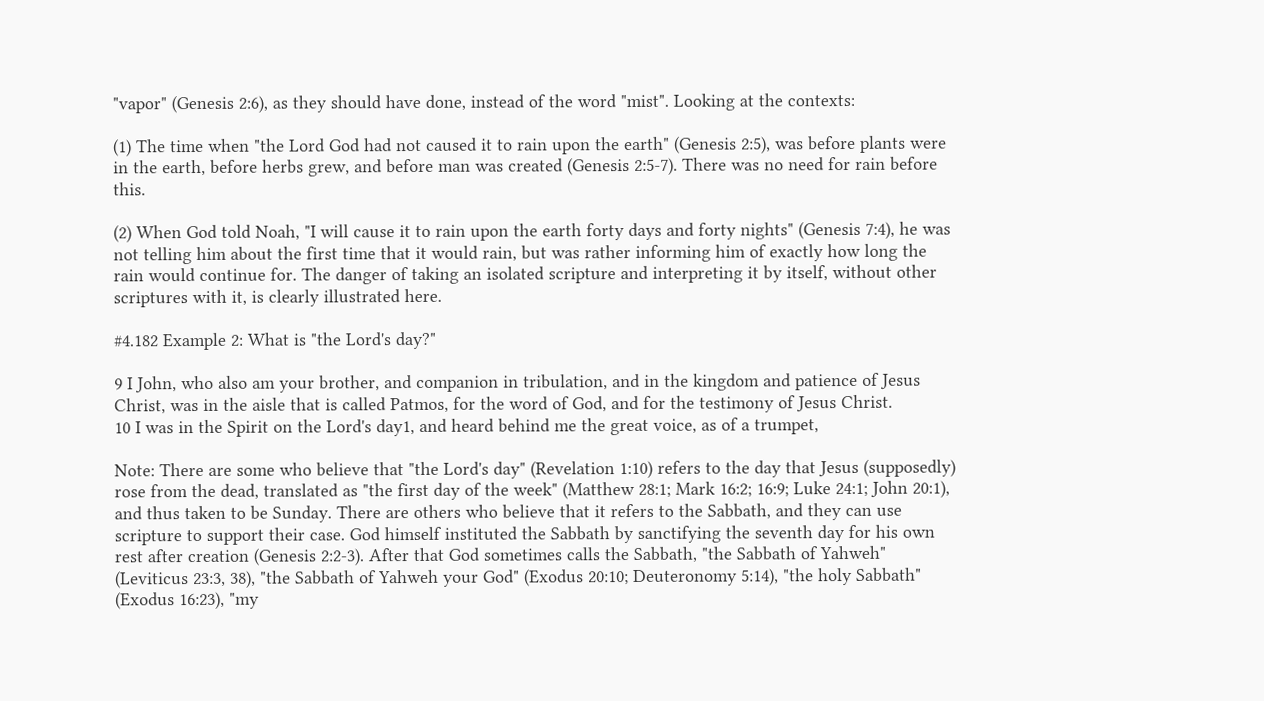"vapor" (Genesis 2:6), as they should have done, instead of the word "mist". Looking at the contexts:

(1) The time when "the Lord God had not caused it to rain upon the earth" (Genesis 2:5), was before plants were in the earth, before herbs grew, and before man was created (Genesis 2:5-7). There was no need for rain before this.

(2) When God told Noah, "I will cause it to rain upon the earth forty days and forty nights" (Genesis 7:4), he was not telling him about the first time that it would rain, but was rather informing him of exactly how long the rain would continue for. The danger of taking an isolated scripture and interpreting it by itself, without other scriptures with it, is clearly illustrated here.

#4.182 Example 2: What is "the Lord's day?"

9 I John, who also am your brother, and companion in tribulation, and in the kingdom and patience of Jesus Christ, was in the aisle that is called Patmos, for the word of God, and for the testimony of Jesus Christ.
10 I was in the Spirit on the Lord's day1, and heard behind me the great voice, as of a trumpet,

Note: There are some who believe that "the Lord's day" (Revelation 1:10) refers to the day that Jesus (supposedly) rose from the dead, translated as "the first day of the week" (Matthew 28:1; Mark 16:2; 16:9; Luke 24:1; John 20:1), and thus taken to be Sunday. There are others who believe that it refers to the Sabbath, and they can use scripture to support their case. God himself instituted the Sabbath by sanctifying the seventh day for his own rest after creation (Genesis 2:2-3). After that God sometimes calls the Sabbath, "the Sabbath of Yahweh" (Leviticus 23:3, 38), "the Sabbath of Yahweh your God" (Exodus 20:10; Deuteronomy 5:14), "the holy Sabbath" (Exodus 16:23), "my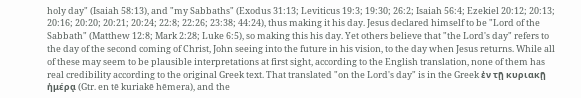holy day" (Isaiah 58:13), and "my Sabbaths" (Exodus 31:13; Leviticus 19:3; 19:30; 26:2; Isaiah 56:4; Ezekiel 20:12; 20:13; 20:16; 20:20; 20:21; 20:24; 22:8; 22:26; 23:38; 44:24), thus making it his day. Jesus declared himself to be "Lord of the Sabbath" (Matthew 12:8; Mark 2:28; Luke 6:5), so making this his day. Yet others believe that "the Lord's day" refers to the day of the second coming of Christ, John seeing into the future in his vision, to the day when Jesus returns. While all of these may seem to be plausible interpretations at first sight, according to the English translation, none of them has real credibility according to the original Greek text. That translated "on the Lord's day" is in the Greek ἐν τῇ κυριακῇ ἡμέρᾳ (Gtr. en tē kuriakē hēmera), and the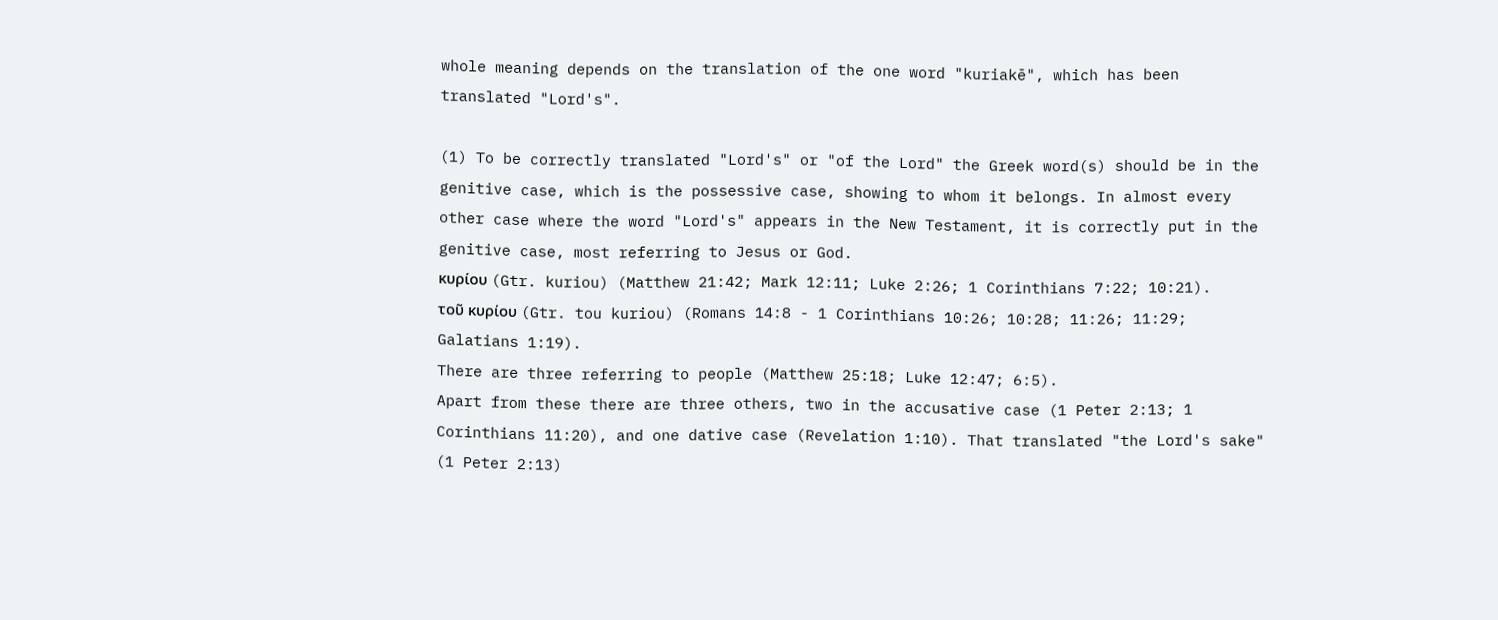whole meaning depends on the translation of the one word "kuriakē", which has been translated "Lord's".

(1) To be correctly translated "Lord's" or "of the Lord" the Greek word(s) should be in the genitive case, which is the possessive case, showing to whom it belongs. In almost every other case where the word "Lord's" appears in the New Testament, it is correctly put in the genitive case, most referring to Jesus or God.
κυρίου (Gtr. kuriou) (Matthew 21:42; Mark 12:11; Luke 2:26; 1 Corinthians 7:22; 10:21).
τοῦ κυρίου (Gtr. tou kuriou) (Romans 14:8 - 1 Corinthians 10:26; 10:28; 11:26; 11:29; Galatians 1:19).
There are three referring to people (Matthew 25:18; Luke 12:47; 6:5).
Apart from these there are three others, two in the accusative case (1 Peter 2:13; 1 Corinthians 11:20), and one dative case (Revelation 1:10). That translated "the Lord's sake" (1 Peter 2:13)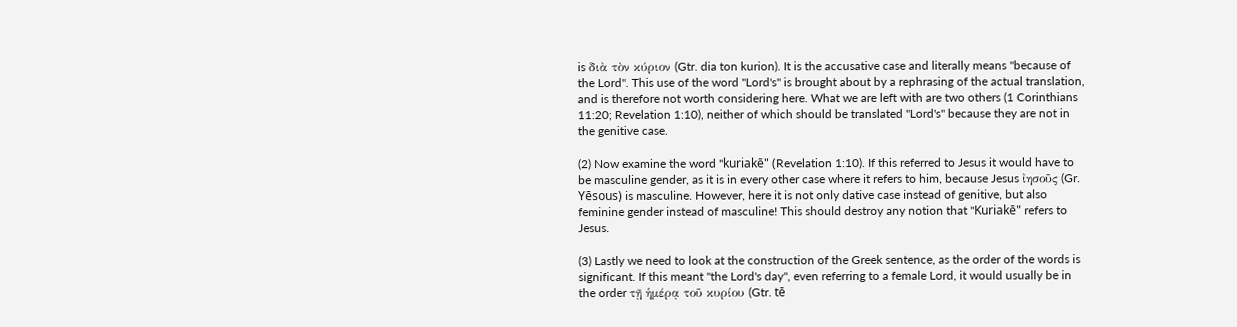is διὰ τὸν κύριον (Gtr. dia ton kurion). It is the accusative case and literally means "because of the Lord". This use of the word "Lord's" is brought about by a rephrasing of the actual translation, and is therefore not worth considering here. What we are left with are two others (1 Corinthians 11:20; Revelation 1:10), neither of which should be translated "Lord's" because they are not in the genitive case.

(2) Now examine the word "kuriakē" (Revelation 1:10). If this referred to Jesus it would have to be masculine gender, as it is in every other case where it refers to him, because Jesus ἰησοῦς (Gr. Yēsous) is masculine. However, here it is not only dative case instead of genitive, but also feminine gender instead of masculine! This should destroy any notion that "Kuriakē" refers to Jesus.

(3) Lastly we need to look at the construction of the Greek sentence, as the order of the words is significant. If this meant "the Lord's day", even referring to a female Lord, it would usually be in the order τῇ ἡμέρᾳ τοῦ κυρίου (Gtr. tē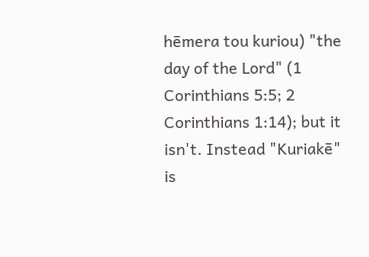hēmera tou kuriou) "the day of the Lord" (1 Corinthians 5:5; 2 Corinthians 1:14); but it isn't. Instead "Kuriakē" is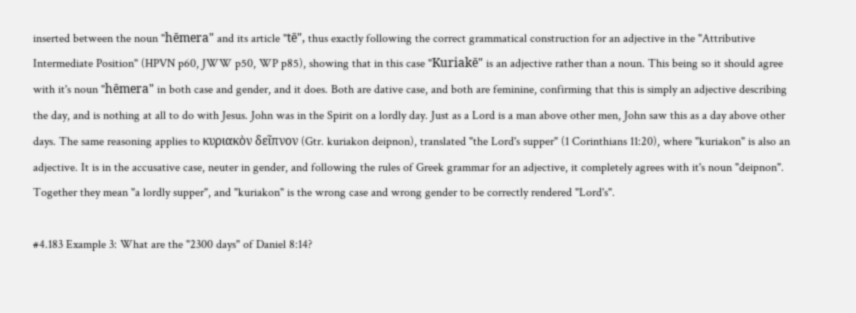inserted between the noun "hēmera" and its article "tē", thus exactly following the correct grammatical construction for an adjective in the "Attributive Intermediate Position" (HPVN p60, JWW p50, WP p85), showing that in this case "Kuriakē" is an adjective rather than a noun. This being so it should agree with it's noun "hēmera" in both case and gender, and it does. Both are dative case, and both are feminine, confirming that this is simply an adjective describing the day, and is nothing at all to do with Jesus. John was in the Spirit on a lordly day. Just as a Lord is a man above other men, John saw this as a day above other days. The same reasoning applies to κυριακὸν δεῖπνον (Gtr. kuriakon deipnon), translated "the Lord's supper" (1 Corinthians 11:20), where "kuriakon" is also an adjective. It is in the accusative case, neuter in gender, and following the rules of Greek grammar for an adjective, it completely agrees with it's noun "deipnon". Together they mean "a lordly supper", and "kuriakon" is the wrong case and wrong gender to be correctly rendered "Lord's".

#4.183 Example 3: What are the "2300 days" of Daniel 8:14?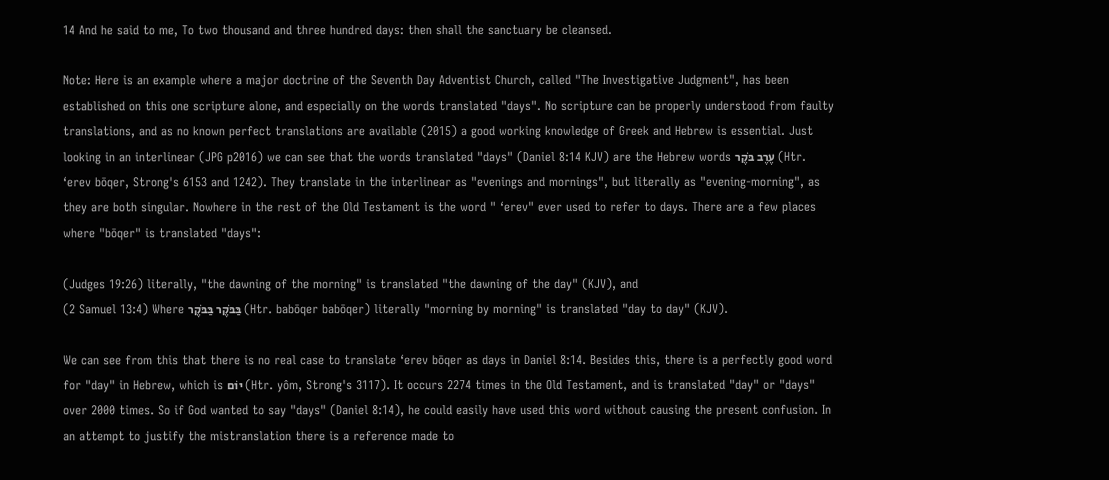14 And he said to me, To two thousand and three hundred days: then shall the sanctuary be cleansed.

Note: Here is an example where a major doctrine of the Seventh Day Adventist Church, called "The Investigative Judgment", has been established on this one scripture alone, and especially on the words translated "days". No scripture can be properly understood from faulty translations, and as no known perfect translations are available (2015) a good working knowledge of Greek and Hebrew is essential. Just looking in an interlinear (JPG p2016) we can see that the words translated "days" (Daniel 8:14 KJV) are the Hebrew words עֶרֶב בֹּקֶר (Htr. ‘erev bōqer, Strong's 6153 and 1242). They translate in the interlinear as "evenings and mornings", but literally as "evening-morning", as they are both singular. Nowhere in the rest of the Old Testament is the word " ‘erev" ever used to refer to days. There are a few places where "bōqer" is translated "days":

(Judges 19:26) literally, "the dawning of the morning" is translated "the dawning of the day" (KJV), and
(2 Samuel 13:4) Where בַּבֹּקֶר בַּבֹּקֶר (Htr. babōqer babōqer) literally "morning by morning" is translated "day to day" (KJV).

We can see from this that there is no real case to translate ‘erev bōqer as days in Daniel 8:14. Besides this, there is a perfectly good word for "day" in Hebrew, which is יוֹם (Htr. yôm, Strong's 3117). It occurs 2274 times in the Old Testament, and is translated "day" or "days" over 2000 times. So if God wanted to say "days" (Daniel 8:14), he could easily have used this word without causing the present confusion. In an attempt to justify the mistranslation there is a reference made to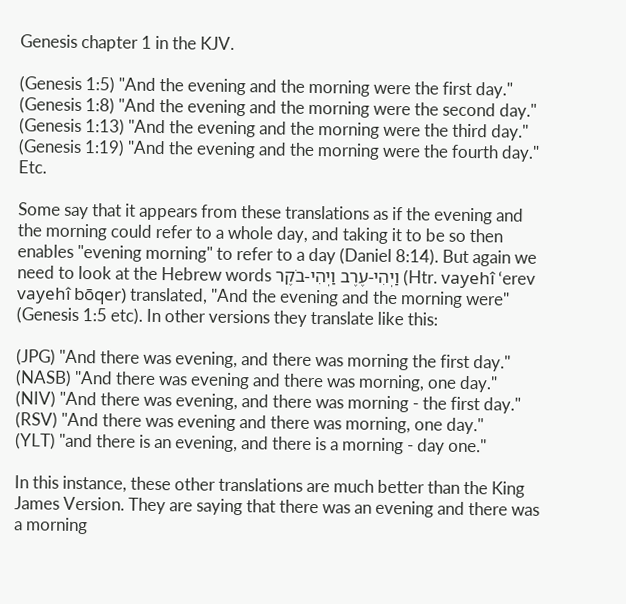Genesis chapter 1 in the KJV.

(Genesis 1:5) "And the evening and the morning were the first day."
(Genesis 1:8) "And the evening and the morning were the second day."
(Genesis 1:13) "And the evening and the morning were the third day."
(Genesis 1:19) "And the evening and the morning were the fourth day." Etc.

Some say that it appears from these translations as if the evening and the morning could refer to a whole day, and taking it to be so then enables "evening morning" to refer to a day (Daniel 8:14). But again we need to look at the Hebrew words וַיְהִי-עֶרֶב וַיְהִי-בֹקֶר (Htr. vayehî ‘erev vayehî bōqer) translated, "And the evening and the morning were" (Genesis 1:5 etc). In other versions they translate like this:

(JPG) "And there was evening, and there was morning the first day."
(NASB) "And there was evening and there was morning, one day."
(NIV) "And there was evening, and there was morning - the first day."
(RSV) "And there was evening and there was morning, one day."
(YLT) "and there is an evening, and there is a morning - day one."

In this instance, these other translations are much better than the King James Version. They are saying that there was an evening and there was a morning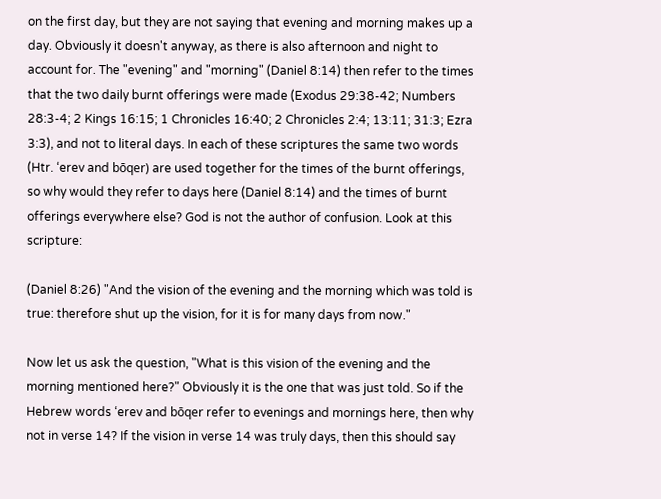on the first day, but they are not saying that evening and morning makes up a day. Obviously it doesn't anyway, as there is also afternoon and night to account for. The "evening" and "morning" (Daniel 8:14) then refer to the times that the two daily burnt offerings were made (Exodus 29:38-42; Numbers 28:3-4; 2 Kings 16:15; 1 Chronicles 16:40; 2 Chronicles 2:4; 13:11; 31:3; Ezra 3:3), and not to literal days. In each of these scriptures the same two words (Htr. ‘erev and bōqer) are used together for the times of the burnt offerings, so why would they refer to days here (Daniel 8:14) and the times of burnt offerings everywhere else? God is not the author of confusion. Look at this scripture:

(Daniel 8:26) "And the vision of the evening and the morning which was told is true: therefore shut up the vision, for it is for many days from now."

Now let us ask the question, "What is this vision of the evening and the morning mentioned here?" Obviously it is the one that was just told. So if the Hebrew words ‘erev and bōqer refer to evenings and mornings here, then why not in verse 14? If the vision in verse 14 was truly days, then this should say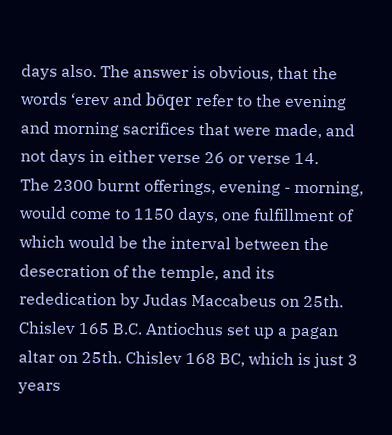days also. The answer is obvious, that the words ‘erev and bōqer refer to the evening and morning sacrifices that were made, and not days in either verse 26 or verse 14.
The 2300 burnt offerings, evening - morning, would come to 1150 days, one fulfillment of which would be the interval between the desecration of the temple, and its rededication by Judas Maccabeus on 25th. Chislev 165 B.C. Antiochus set up a pagan altar on 25th. Chislev 168 BC, which is just 3 years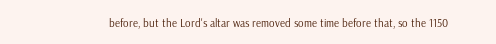before, but the Lord's altar was removed some time before that, so the 1150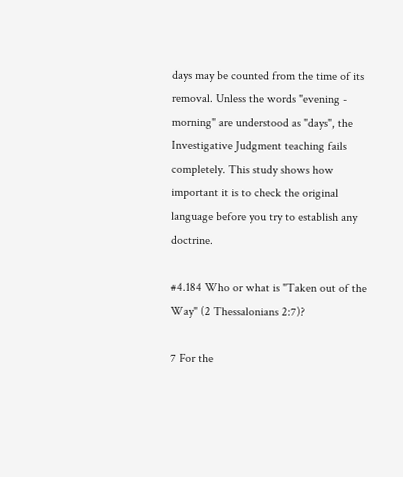days may be counted from the time of its removal. Unless the words "evening - morning" are understood as "days", the Investigative Judgment teaching fails completely. This study shows how important it is to check the original language before you try to establish any doctrine.

#4.184 Who or what is "Taken out of the Way" (2 Thessalonians 2:7)?

7 For the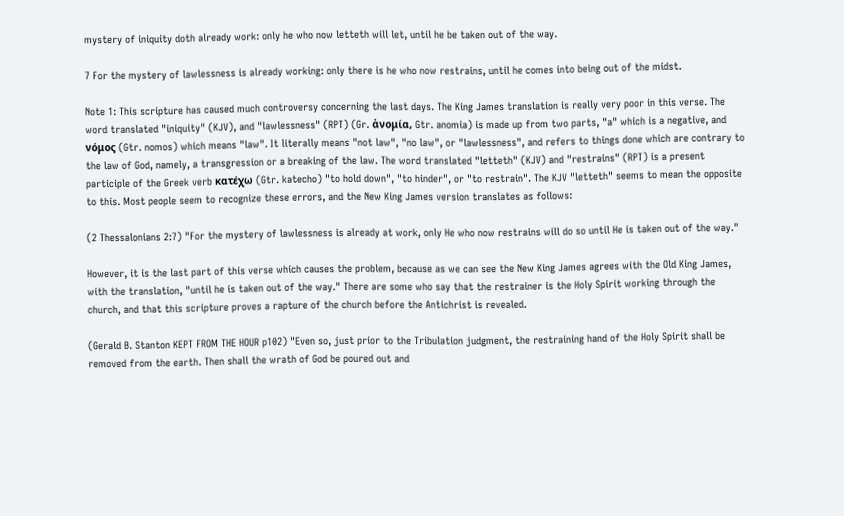mystery of iniquity doth already work: only he who now letteth will let, until he be taken out of the way.

7 For the mystery of lawlessness is already working: only there is he who now restrains, until he comes into being out of the midst.

Note 1: This scripture has caused much controversy concerning the last days. The King James translation is really very poor in this verse. The word translated "iniquity" (KJV), and "lawlessness" (RPT) (Gr. ἀνομία, Gtr. anomia) is made up from two parts, "a" which is a negative, and νόμος (Gtr. nomos) which means "law". It literally means "not law", "no law", or "lawlessness", and refers to things done which are contrary to the law of God, namely, a transgression or a breaking of the law. The word translated "letteth" (KJV) and "restrains" (RPT) is a present participle of the Greek verb κατέχω (Gtr. katecho) "to hold down", "to hinder", or "to restrain". The KJV "letteth" seems to mean the opposite to this. Most people seem to recognize these errors, and the New King James version translates as follows:

(2 Thessalonians 2:7) "For the mystery of lawlessness is already at work, only He who now restrains will do so until He is taken out of the way."

However, it is the last part of this verse which causes the problem, because as we can see the New King James agrees with the Old King James, with the translation, "until he is taken out of the way." There are some who say that the restrainer is the Holy Spirit working through the church, and that this scripture proves a rapture of the church before the Antichrist is revealed.

(Gerald B. Stanton KEPT FROM THE HOUR p102) "Even so, just prior to the Tribulation judgment, the restraining hand of the Holy Spirit shall be removed from the earth. Then shall the wrath of God be poured out and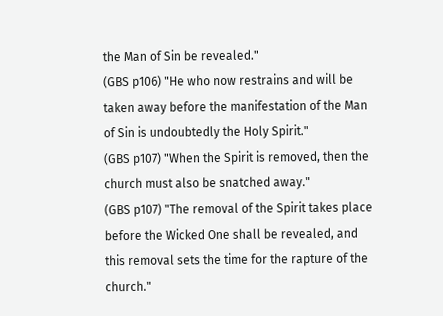the Man of Sin be revealed."
(GBS p106) "He who now restrains and will be taken away before the manifestation of the Man of Sin is undoubtedly the Holy Spirit."
(GBS p107) "When the Spirit is removed, then the church must also be snatched away."
(GBS p107) "The removal of the Spirit takes place before the Wicked One shall be revealed, and this removal sets the time for the rapture of the church."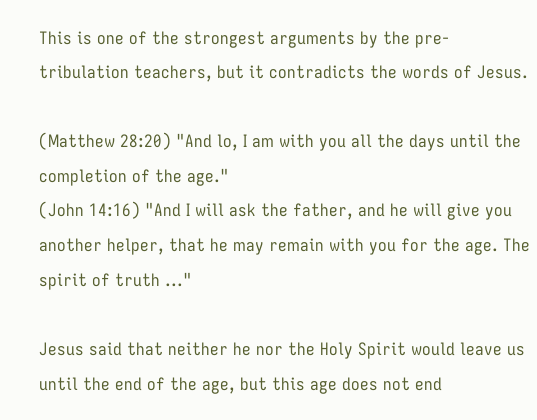This is one of the strongest arguments by the pre-tribulation teachers, but it contradicts the words of Jesus.

(Matthew 28:20) "And lo, I am with you all the days until the completion of the age."
(John 14:16) "And I will ask the father, and he will give you another helper, that he may remain with you for the age. The spirit of truth ..."

Jesus said that neither he nor the Holy Spirit would leave us until the end of the age, but this age does not end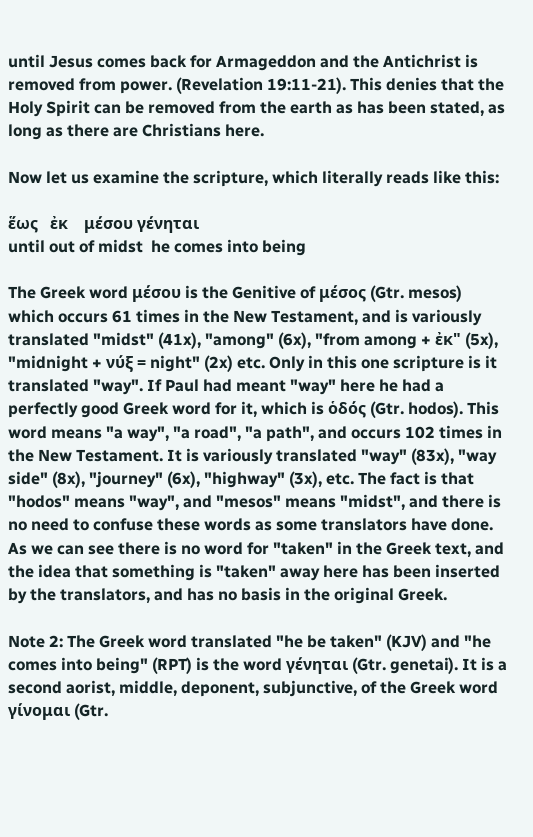until Jesus comes back for Armageddon and the Antichrist is removed from power. (Revelation 19:11-21). This denies that the Holy Spirit can be removed from the earth as has been stated, as long as there are Christians here.

Now let us examine the scripture, which literally reads like this:

ἕως   ἐκ    μέσου γένηται
until out of midst  he comes into being

The Greek word μέσου is the Genitive of μέσος (Gtr. mesos) which occurs 61 times in the New Testament, and is variously translated "midst" (41x), "among" (6x), "from among + ἐκ" (5x), "midnight + νύξ = night" (2x) etc. Only in this one scripture is it translated "way". If Paul had meant "way" here he had a perfectly good Greek word for it, which is ὁδός (Gtr. hodos). This word means "a way", "a road", "a path", and occurs 102 times in the New Testament. It is variously translated "way" (83x), "way side" (8x), "journey" (6x), "highway" (3x), etc. The fact is that "hodos" means "way", and "mesos" means "midst", and there is no need to confuse these words as some translators have done. As we can see there is no word for "taken" in the Greek text, and the idea that something is "taken" away here has been inserted by the translators, and has no basis in the original Greek.

Note 2: The Greek word translated "he be taken" (KJV) and "he comes into being" (RPT) is the word γένηται (Gtr. genetai). It is a second aorist, middle, deponent, subjunctive, of the Greek word γίνομαι (Gtr.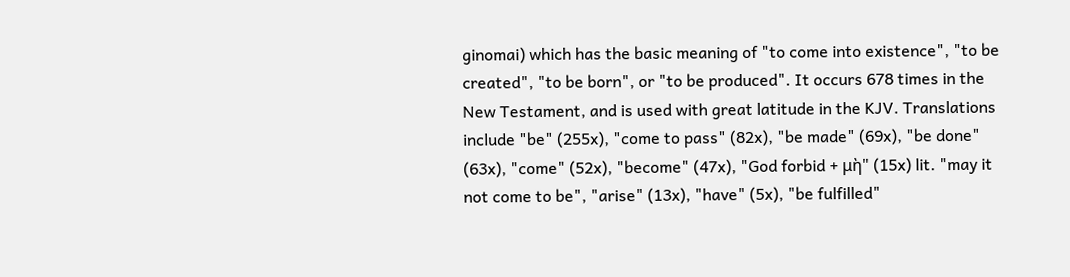ginomai) which has the basic meaning of "to come into existence", "to be created", "to be born", or "to be produced". It occurs 678 times in the New Testament, and is used with great latitude in the KJV. Translations include "be" (255x), "come to pass" (82x), "be made" (69x), "be done" (63x), "come" (52x), "become" (47x), "God forbid + μὴ" (15x) lit. "may it not come to be", "arise" (13x), "have" (5x), "be fulfilled"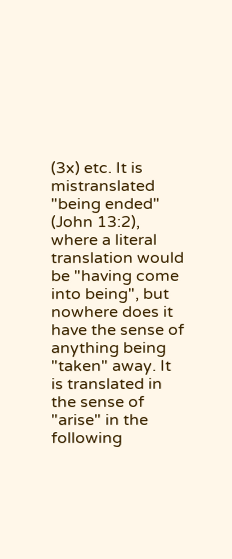(3x) etc. It is mistranslated "being ended" (John 13:2), where a literal translation would be "having come into being", but nowhere does it have the sense of anything being "taken" away. It is translated in the sense of "arise" in the following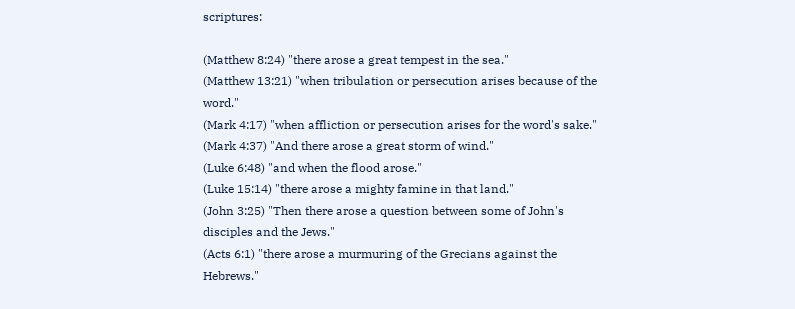scriptures:

(Matthew 8:24) "there arose a great tempest in the sea."
(Matthew 13:21) "when tribulation or persecution arises because of the word."
(Mark 4:17) "when affliction or persecution arises for the word's sake."
(Mark 4:37) "And there arose a great storm of wind."
(Luke 6:48) "and when the flood arose."
(Luke 15:14) "there arose a mighty famine in that land."
(John 3:25) "Then there arose a question between some of John's disciples and the Jews."
(Acts 6:1) "there arose a murmuring of the Grecians against the Hebrews."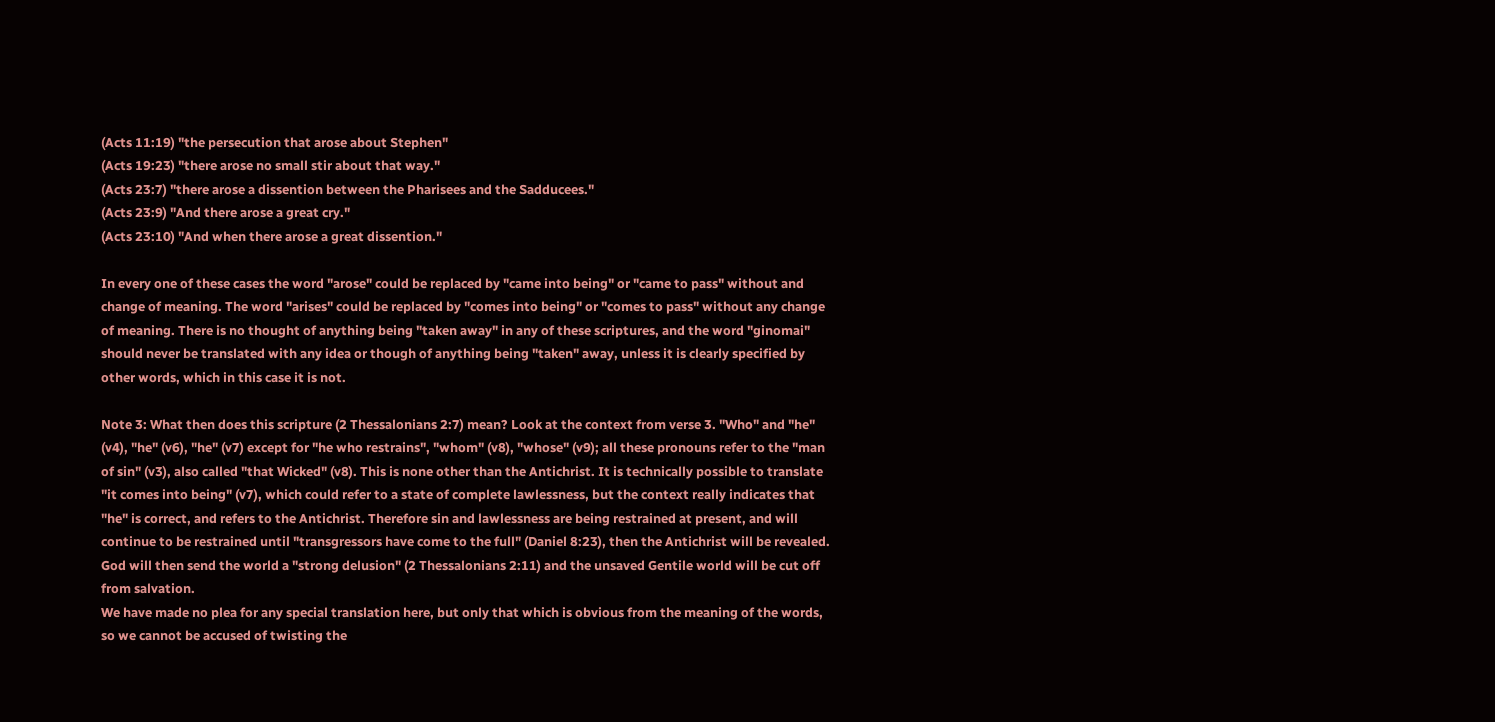(Acts 11:19) "the persecution that arose about Stephen"
(Acts 19:23) "there arose no small stir about that way."
(Acts 23:7) "there arose a dissention between the Pharisees and the Sadducees."
(Acts 23:9) "And there arose a great cry."
(Acts 23:10) "And when there arose a great dissention."

In every one of these cases the word "arose" could be replaced by "came into being" or "came to pass" without and change of meaning. The word "arises" could be replaced by "comes into being" or "comes to pass" without any change of meaning. There is no thought of anything being "taken away" in any of these scriptures, and the word "ginomai" should never be translated with any idea or though of anything being "taken" away, unless it is clearly specified by other words, which in this case it is not.

Note 3: What then does this scripture (2 Thessalonians 2:7) mean? Look at the context from verse 3. "Who" and "he" (v4), "he" (v6), "he" (v7) except for "he who restrains", "whom" (v8), "whose" (v9); all these pronouns refer to the "man of sin" (v3), also called "that Wicked" (v8). This is none other than the Antichrist. It is technically possible to translate "it comes into being" (v7), which could refer to a state of complete lawlessness, but the context really indicates that "he" is correct, and refers to the Antichrist. Therefore sin and lawlessness are being restrained at present, and will continue to be restrained until "transgressors have come to the full" (Daniel 8:23), then the Antichrist will be revealed. God will then send the world a "strong delusion" (2 Thessalonians 2:11) and the unsaved Gentile world will be cut off from salvation.
We have made no plea for any special translation here, but only that which is obvious from the meaning of the words, so we cannot be accused of twisting the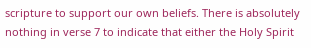scripture to support our own beliefs. There is absolutely nothing in verse 7 to indicate that either the Holy Spirit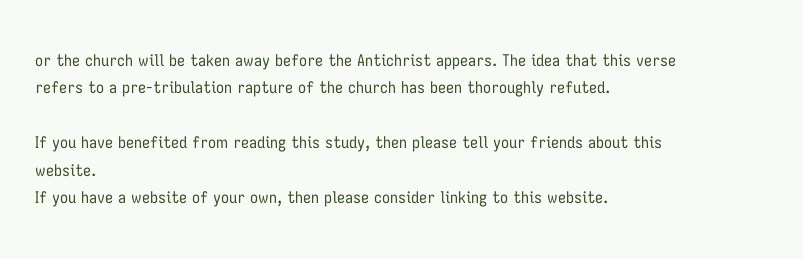or the church will be taken away before the Antichrist appears. The idea that this verse refers to a pre-tribulation rapture of the church has been thoroughly refuted.

If you have benefited from reading this study, then please tell your friends about this website.
If you have a website of your own, then please consider linking to this website.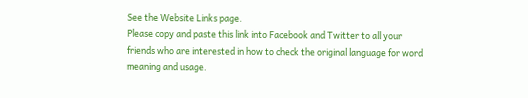See the Website Links page.
Please copy and paste this link into Facebook and Twitter to all your friends who are interested in how to check the original language for word meaning and usage.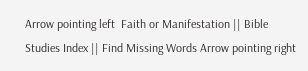Arrow pointing left  Faith or Manifestation || Bible Studies Index || Find Missing Words Arrow pointing right